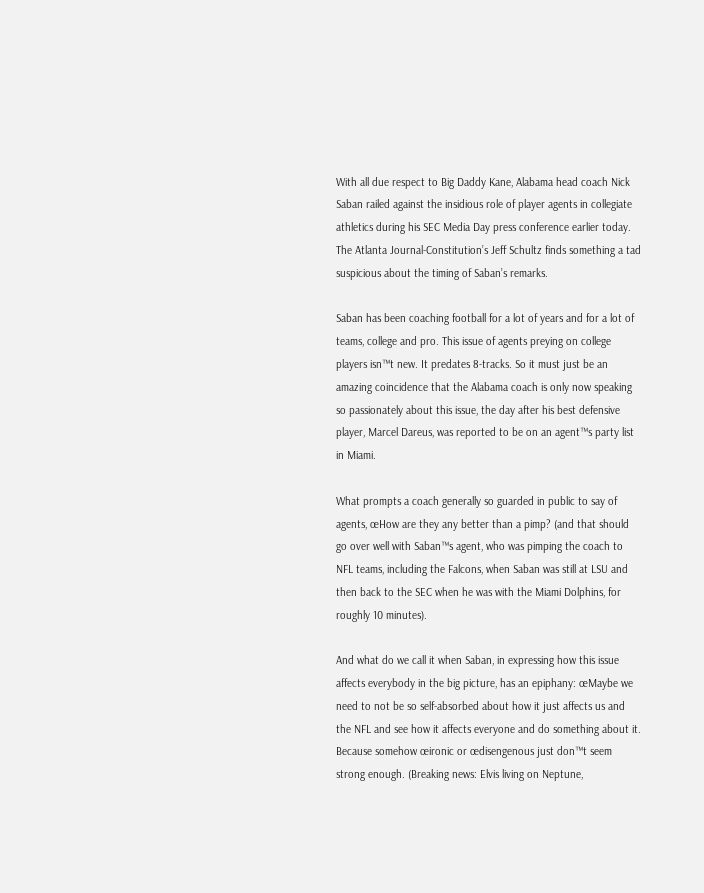With all due respect to Big Daddy Kane, Alabama head coach Nick Saban railed against the insidious role of player agents in collegiate athletics during his SEC Media Day press conference earlier today. The Atlanta Journal-Constitution’s Jeff Schultz finds something a tad suspicious about the timing of Saban’s remarks.

Saban has been coaching football for a lot of years and for a lot of teams, college and pro. This issue of agents preying on college players isn™t new. It predates 8-tracks. So it must just be an amazing coincidence that the Alabama coach is only now speaking so passionately about this issue, the day after his best defensive player, Marcel Dareus, was reported to be on an agent™s party list in Miami.

What prompts a coach generally so guarded in public to say of agents, œHow are they any better than a pimp? (and that should go over well with Saban™s agent, who was pimping the coach to NFL teams, including the Falcons, when Saban was still at LSU and then back to the SEC when he was with the Miami Dolphins, for roughly 10 minutes).

And what do we call it when Saban, in expressing how this issue affects everybody in the big picture, has an epiphany: œMaybe we need to not be so self-absorbed about how it just affects us and the NFL and see how it affects everyone and do something about it. Because somehow œironic or œdisengenous just don™t seem strong enough. (Breaking news: Elvis living on Neptune,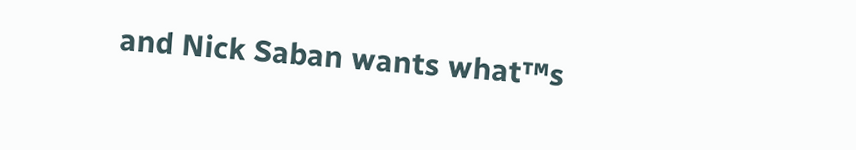and Nick Saban wants what™s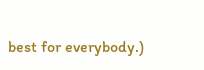best for everybody.)